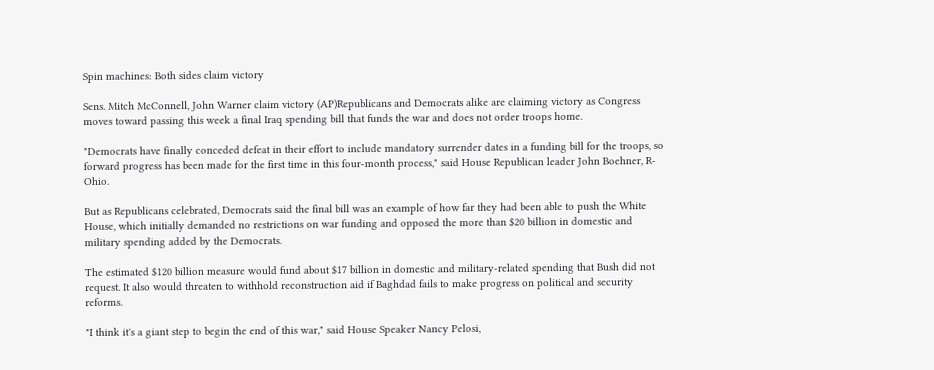Spin machines: Both sides claim victory

Sens. Mitch McConnell, John Warner claim victory (AP)Republicans and Democrats alike are claiming victory as Congress moves toward passing this week a final Iraq spending bill that funds the war and does not order troops home.

"Democrats have finally conceded defeat in their effort to include mandatory surrender dates in a funding bill for the troops, so forward progress has been made for the first time in this four-month process," said House Republican leader John Boehner, R-Ohio.

But as Republicans celebrated, Democrats said the final bill was an example of how far they had been able to push the White House, which initially demanded no restrictions on war funding and opposed the more than $20 billion in domestic and military spending added by the Democrats.

The estimated $120 billion measure would fund about $17 billion in domestic and military-related spending that Bush did not request. It also would threaten to withhold reconstruction aid if Baghdad fails to make progress on political and security reforms.

"I think it's a giant step to begin the end of this war," said House Speaker Nancy Pelosi,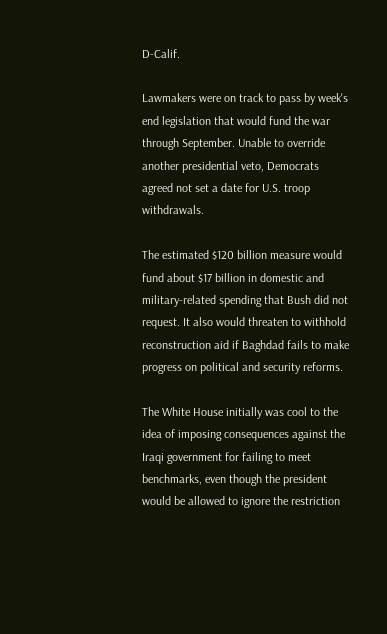D-Calif.

Lawmakers were on track to pass by week's end legislation that would fund the war through September. Unable to override another presidential veto, Democrats agreed not set a date for U.S. troop withdrawals.

The estimated $120 billion measure would fund about $17 billion in domestic and military-related spending that Bush did not request. It also would threaten to withhold reconstruction aid if Baghdad fails to make progress on political and security reforms.

The White House initially was cool to the idea of imposing consequences against the Iraqi government for failing to meet benchmarks, even though the president would be allowed to ignore the restriction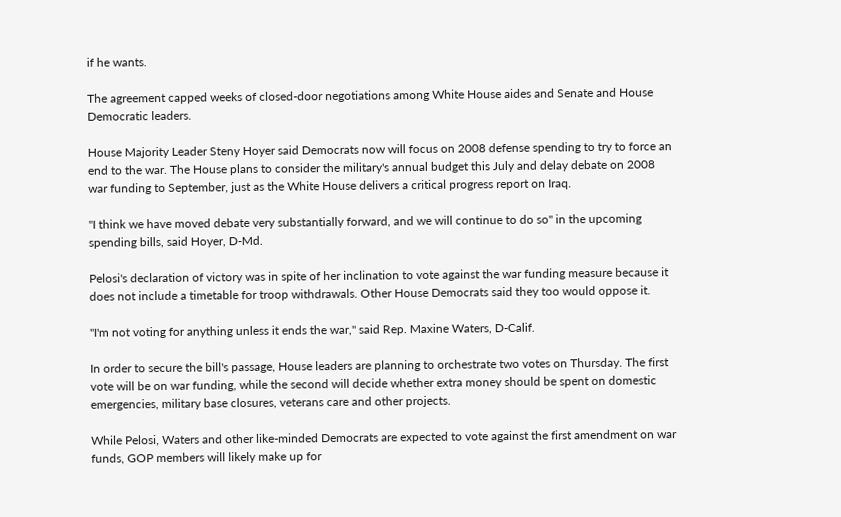if he wants.

The agreement capped weeks of closed-door negotiations among White House aides and Senate and House Democratic leaders.

House Majority Leader Steny Hoyer said Democrats now will focus on 2008 defense spending to try to force an end to the war. The House plans to consider the military's annual budget this July and delay debate on 2008 war funding to September, just as the White House delivers a critical progress report on Iraq.

"I think we have moved debate very substantially forward, and we will continue to do so" in the upcoming spending bills, said Hoyer, D-Md.

Pelosi's declaration of victory was in spite of her inclination to vote against the war funding measure because it does not include a timetable for troop withdrawals. Other House Democrats said they too would oppose it.

"I'm not voting for anything unless it ends the war," said Rep. Maxine Waters, D-Calif.

In order to secure the bill's passage, House leaders are planning to orchestrate two votes on Thursday. The first vote will be on war funding, while the second will decide whether extra money should be spent on domestic emergencies, military base closures, veterans care and other projects.

While Pelosi, Waters and other like-minded Democrats are expected to vote against the first amendment on war funds, GOP members will likely make up for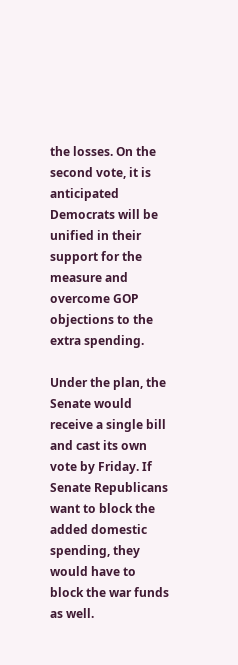the losses. On the second vote, it is anticipated Democrats will be unified in their support for the measure and overcome GOP objections to the extra spending.

Under the plan, the Senate would receive a single bill and cast its own vote by Friday. If Senate Republicans want to block the added domestic spending, they would have to block the war funds as well.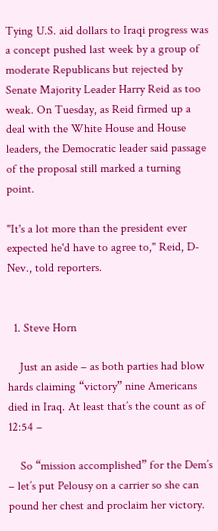Tying U.S. aid dollars to Iraqi progress was a concept pushed last week by a group of moderate Republicans but rejected by Senate Majority Leader Harry Reid as too weak. On Tuesday, as Reid firmed up a deal with the White House and House leaders, the Democratic leader said passage of the proposal still marked a turning point.

"It's a lot more than the president ever expected he'd have to agree to," Reid, D-Nev., told reporters.


  1. Steve Horn

    Just an aside – as both parties had blow hards claiming “victory” nine Americans died in Iraq. At least that’s the count as of 12:54 –

    So “mission accomplished” for the Dem’s – let’s put Pelousy on a carrier so she can pound her chest and proclaim her victory.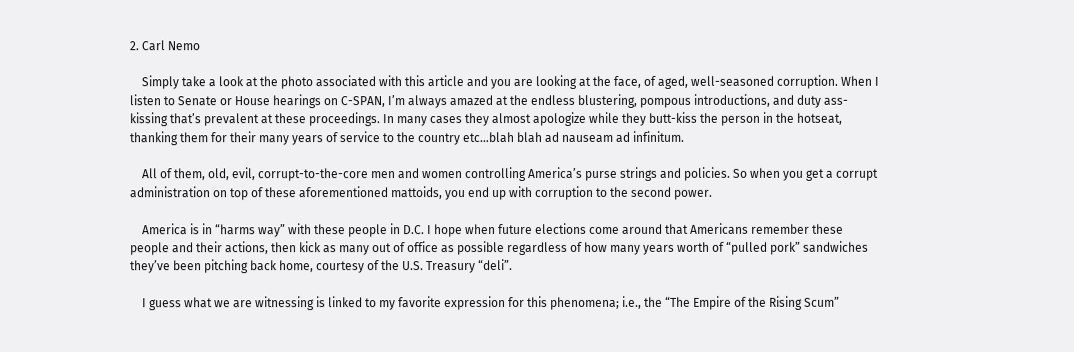2. Carl Nemo

    Simply take a look at the photo associated with this article and you are looking at the face, of aged, well-seasoned corruption. When I listen to Senate or House hearings on C-SPAN, I’m always amazed at the endless blustering, pompous introductions, and duty ass-kissing that’s prevalent at these proceedings. In many cases they almost apologize while they butt-kiss the person in the hotseat, thanking them for their many years of service to the country etc…blah blah ad nauseam ad infinitum.

    All of them, old, evil, corrupt-to-the-core men and women controlling America’s purse strings and policies. So when you get a corrupt administration on top of these aforementioned mattoids, you end up with corruption to the second power.

    America is in “harms way” with these people in D.C. I hope when future elections come around that Americans remember these people and their actions, then kick as many out of office as possible regardless of how many years worth of “pulled pork” sandwiches they’ve been pitching back home, courtesy of the U.S. Treasury “deli”.

    I guess what we are witnessing is linked to my favorite expression for this phenomena; i.e., the “The Empire of the Rising Scum”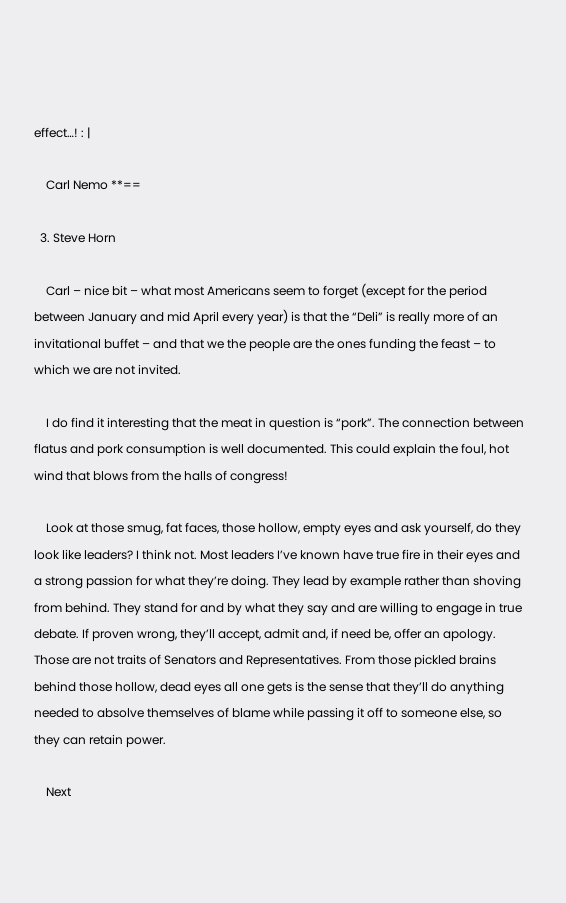effect…! : |

    Carl Nemo **==

  3. Steve Horn

    Carl – nice bit – what most Americans seem to forget (except for the period between January and mid April every year) is that the “Deli” is really more of an invitational buffet – and that we the people are the ones funding the feast – to which we are not invited.

    I do find it interesting that the meat in question is “pork”. The connection between flatus and pork consumption is well documented. This could explain the foul, hot wind that blows from the halls of congress!

    Look at those smug, fat faces, those hollow, empty eyes and ask yourself, do they look like leaders? I think not. Most leaders I’ve known have true fire in their eyes and a strong passion for what they’re doing. They lead by example rather than shoving from behind. They stand for and by what they say and are willing to engage in true debate. If proven wrong, they’ll accept, admit and, if need be, offer an apology. Those are not traits of Senators and Representatives. From those pickled brains behind those hollow, dead eyes all one gets is the sense that they’ll do anything needed to absolve themselves of blame while passing it off to someone else, so they can retain power.

    Next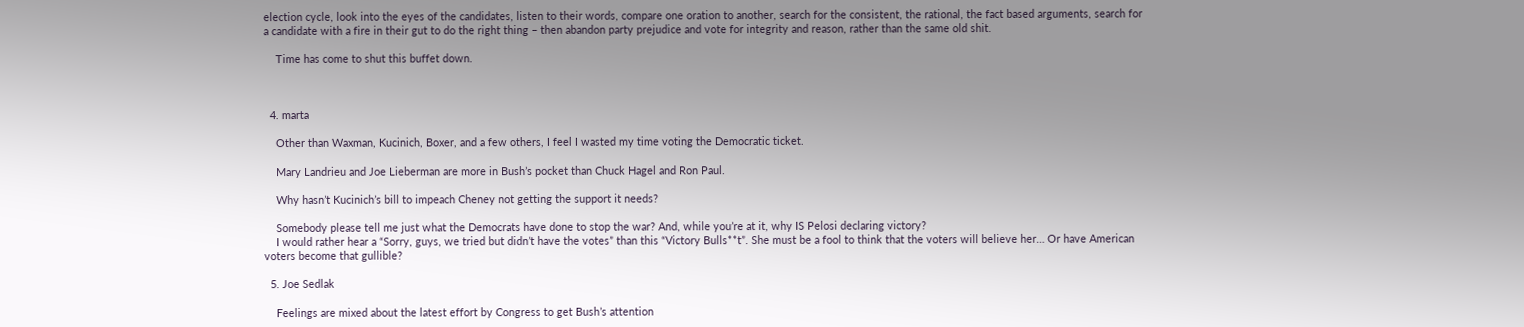election cycle, look into the eyes of the candidates, listen to their words, compare one oration to another, search for the consistent, the rational, the fact based arguments, search for a candidate with a fire in their gut to do the right thing – then abandon party prejudice and vote for integrity and reason, rather than the same old shit.

    Time has come to shut this buffet down.



  4. marta

    Other than Waxman, Kucinich, Boxer, and a few others, I feel I wasted my time voting the Democratic ticket.

    Mary Landrieu and Joe Lieberman are more in Bush’s pocket than Chuck Hagel and Ron Paul.

    Why hasn’t Kucinich’s bill to impeach Cheney not getting the support it needs?

    Somebody please tell me just what the Democrats have done to stop the war? And, while you’re at it, why IS Pelosi declaring victory?
    I would rather hear a “Sorry, guys, we tried but didn’t have the votes” than this “Victory Bulls**t”. She must be a fool to think that the voters will believe her… Or have American voters become that gullible?

  5. Joe Sedlak

    Feelings are mixed about the latest effort by Congress to get Bush’s attention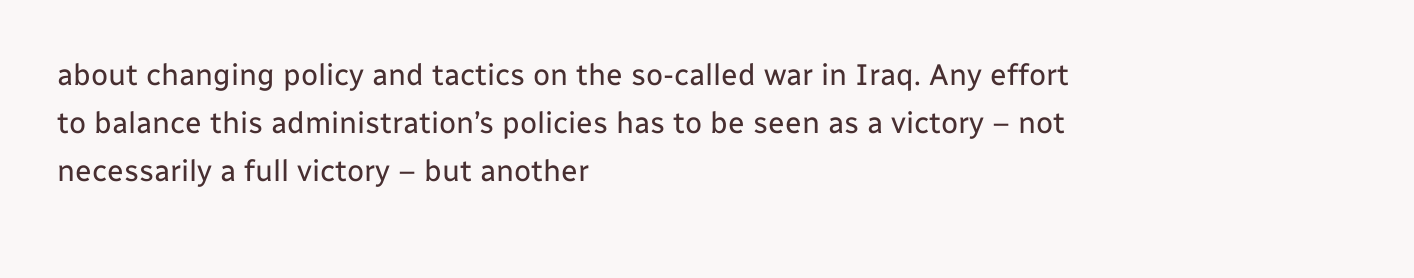about changing policy and tactics on the so-called war in Iraq. Any effort to balance this administration’s policies has to be seen as a victory – not necessarily a full victory – but another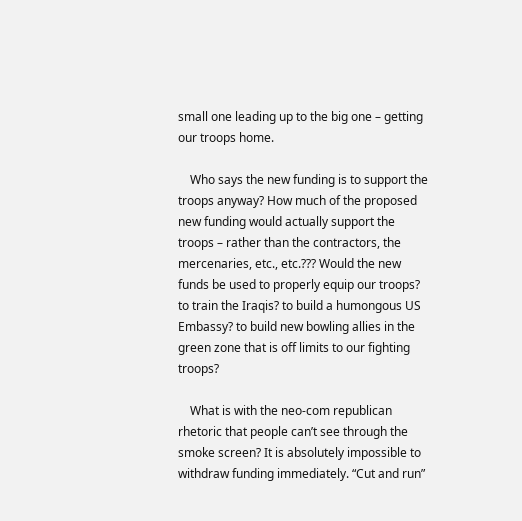small one leading up to the big one – getting our troops home.

    Who says the new funding is to support the troops anyway? How much of the proposed new funding would actually support the troops – rather than the contractors, the mercenaries, etc., etc.??? Would the new funds be used to properly equip our troops? to train the Iraqis? to build a humongous US Embassy? to build new bowling allies in the green zone that is off limits to our fighting troops?

    What is with the neo-com republican rhetoric that people can’t see through the smoke screen? It is absolutely impossible to withdraw funding immediately. “Cut and run”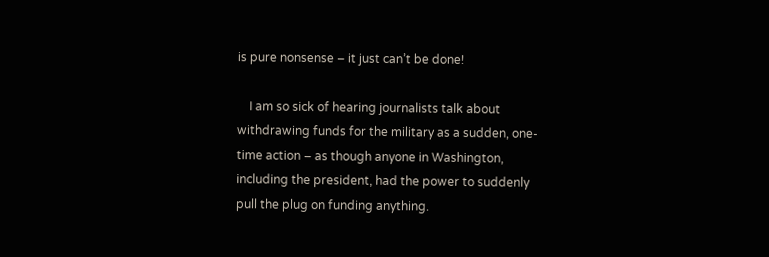is pure nonsense – it just can’t be done!

    I am so sick of hearing journalists talk about withdrawing funds for the military as a sudden, one-time action – as though anyone in Washington, including the president, had the power to suddenly pull the plug on funding anything.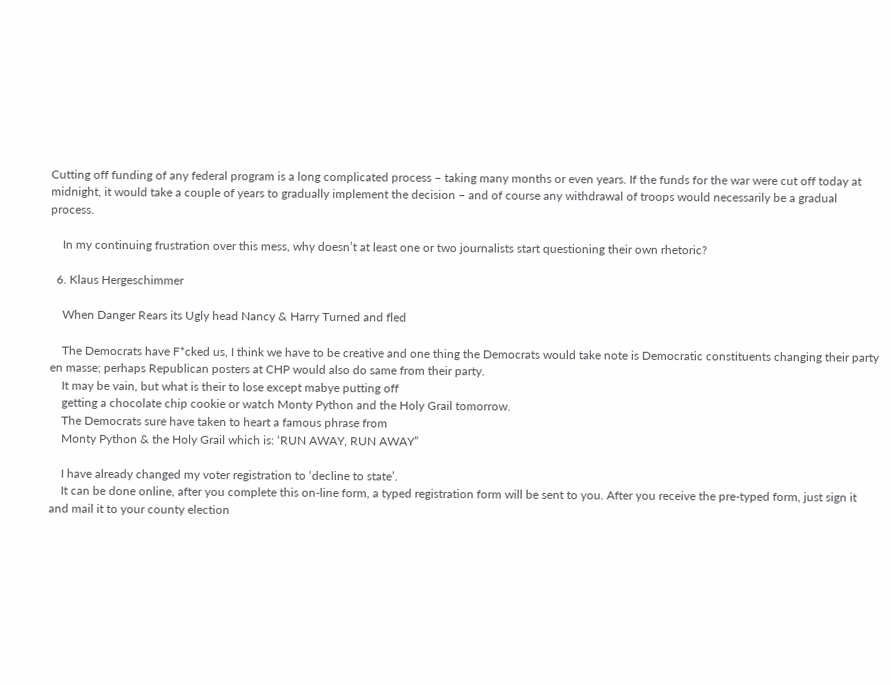Cutting off funding of any federal program is a long complicated process – taking many months or even years. If the funds for the war were cut off today at midnight, it would take a couple of years to gradually implement the decision – and of course any withdrawal of troops would necessarily be a gradual process.

    In my continuing frustration over this mess, why doesn’t at least one or two journalists start questioning their own rhetoric?

  6. Klaus Hergeschimmer

    When Danger Rears its Ugly head Nancy & Harry Turned and fled

    The Democrats have F*cked us, I think we have to be creative and one thing the Democrats would take note is Democratic constituents changing their party en masse; perhaps Republican posters at CHP would also do same from their party.
    It may be vain, but what is their to lose except mabye putting off
    getting a chocolate chip cookie or watch Monty Python and the Holy Grail tomorrow.
    The Democrats sure have taken to heart a famous phrase from
    Monty Python & the Holy Grail which is: ‘RUN AWAY, RUN AWAY”

    I have already changed my voter registration to ‘decline to state’.
    It can be done online, after you complete this on-line form, a typed registration form will be sent to you. After you receive the pre-typed form, just sign it and mail it to your county election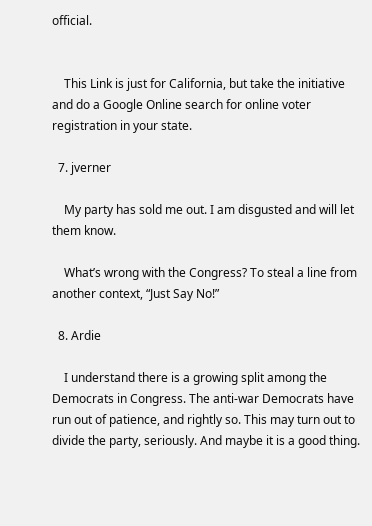official.


    This Link is just for California, but take the initiative and do a Google Online search for online voter registration in your state.

  7. jverner

    My party has sold me out. I am disgusted and will let them know.

    What’s wrong with the Congress? To steal a line from another context, “Just Say No!”

  8. Ardie

    I understand there is a growing split among the Democrats in Congress. The anti-war Democrats have run out of patience, and rightly so. This may turn out to divide the party, seriously. And maybe it is a good thing.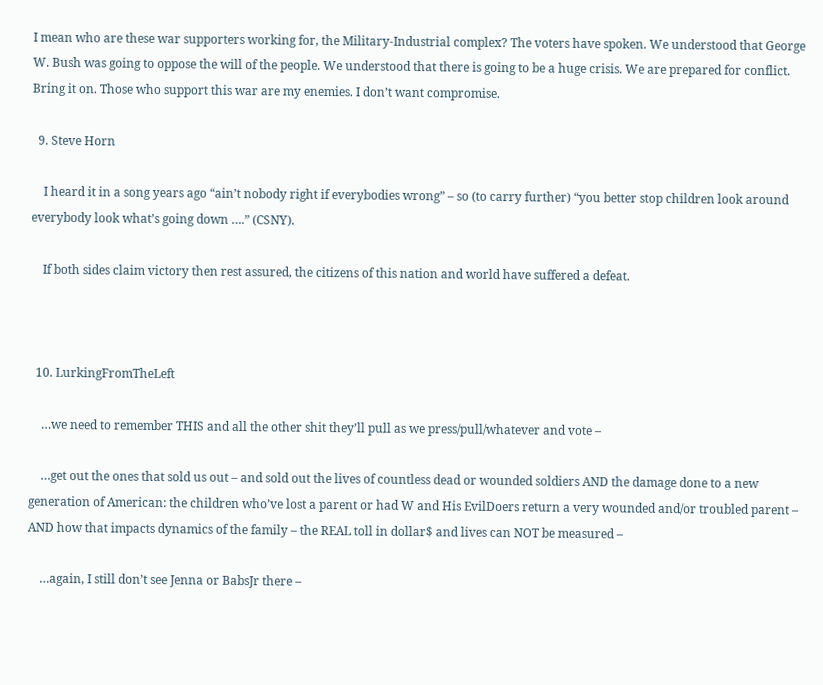I mean who are these war supporters working for, the Military-Industrial complex? The voters have spoken. We understood that George W. Bush was going to oppose the will of the people. We understood that there is going to be a huge crisis. We are prepared for conflict. Bring it on. Those who support this war are my enemies. I don’t want compromise.

  9. Steve Horn

    I heard it in a song years ago “ain’t nobody right if everybodies wrong” – so (to carry further) “you better stop children look around everybody look what’s going down ….” (CSNY).

    If both sides claim victory then rest assured, the citizens of this nation and world have suffered a defeat.



  10. LurkingFromTheLeft

    …we need to remember THIS and all the other shit they’ll pull as we press/pull/whatever and vote –

    …get out the ones that sold us out – and sold out the lives of countless dead or wounded soldiers AND the damage done to a new generation of American: the children who’ve lost a parent or had W and His EvilDoers return a very wounded and/or troubled parent – AND how that impacts dynamics of the family – the REAL toll in dollar$ and lives can NOT be measured –

    …again, I still don’t see Jenna or BabsJr there –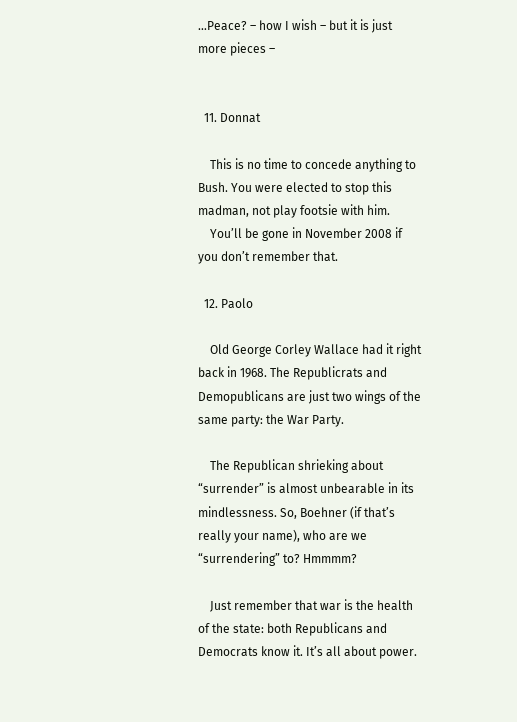…Peace? – how I wish – but it is just more pieces –


  11. Donnat

    This is no time to concede anything to Bush. You were elected to stop this madman, not play footsie with him.
    You’ll be gone in November 2008 if you don’t remember that.

  12. Paolo

    Old George Corley Wallace had it right back in 1968. The Republicrats and Demopublicans are just two wings of the same party: the War Party.

    The Republican shrieking about “surrender” is almost unbearable in its mindlessness. So, Boehner (if that’s really your name), who are we “surrendering” to? Hmmmm?

    Just remember that war is the health of the state: both Republicans and Democrats know it. It’s all about power.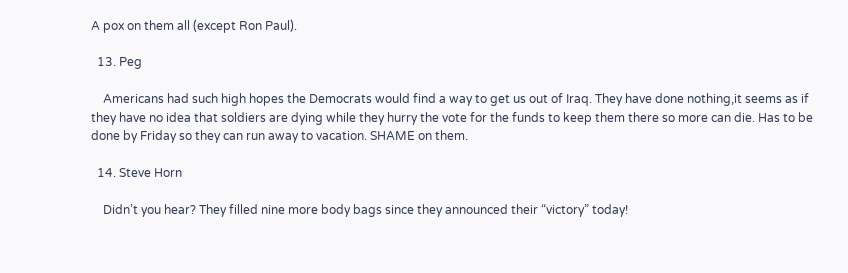A pox on them all (except Ron Paul).

  13. Peg

    Americans had such high hopes the Democrats would find a way to get us out of Iraq. They have done nothing,it seems as if they have no idea that soldiers are dying while they hurry the vote for the funds to keep them there so more can die. Has to be done by Friday so they can run away to vacation. SHAME on them.

  14. Steve Horn

    Didn’t you hear? They filled nine more body bags since they announced their “victory” today!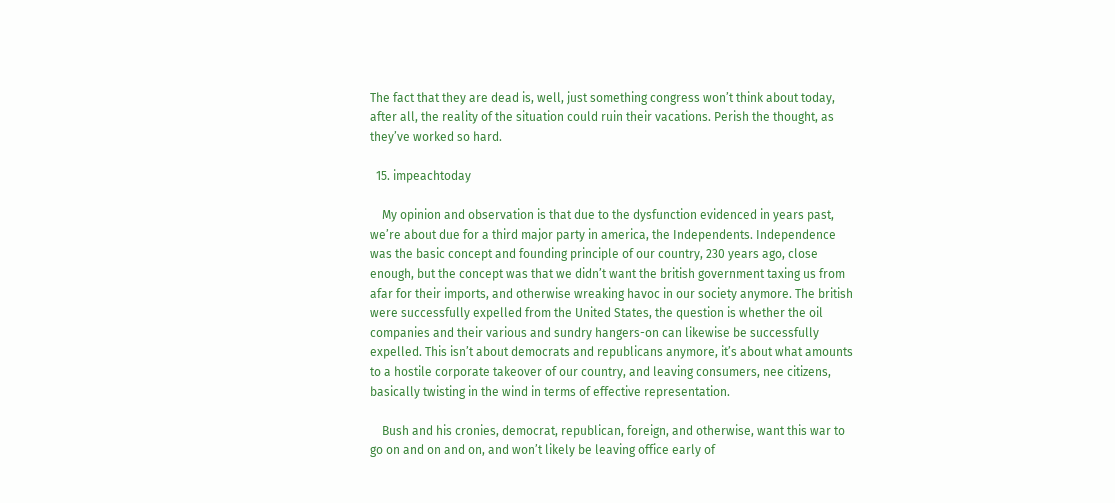The fact that they are dead is, well, just something congress won’t think about today, after all, the reality of the situation could ruin their vacations. Perish the thought, as they’ve worked so hard.

  15. impeachtoday

    My opinion and observation is that due to the dysfunction evidenced in years past, we’re about due for a third major party in america, the Independents. Independence was the basic concept and founding principle of our country, 230 years ago, close enough, but the concept was that we didn’t want the british government taxing us from afar for their imports, and otherwise wreaking havoc in our society anymore. The british were successfully expelled from the United States, the question is whether the oil companies and their various and sundry hangers-on can likewise be successfully expelled. This isn’t about democrats and republicans anymore, it’s about what amounts to a hostile corporate takeover of our country, and leaving consumers, nee citizens, basically twisting in the wind in terms of effective representation.

    Bush and his cronies, democrat, republican, foreign, and otherwise, want this war to go on and on and on, and won’t likely be leaving office early of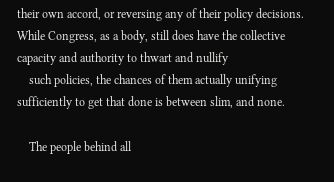their own accord, or reversing any of their policy decisions. While Congress, as a body, still does have the collective capacity and authority to thwart and nullify
    such policies, the chances of them actually unifying sufficiently to get that done is between slim, and none.

    The people behind all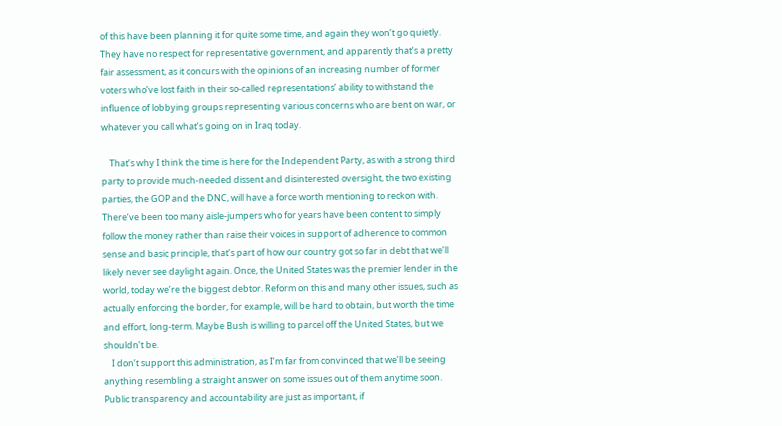of this have been planning it for quite some time, and again they won’t go quietly. They have no respect for representative government, and apparently that’s a pretty fair assessment, as it concurs with the opinions of an increasing number of former voters who’ve lost faith in their so-called representations’ ability to withstand the influence of lobbying groups representing various concerns who are bent on war, or whatever you call what’s going on in Iraq today.

    That’s why I think the time is here for the Independent Party, as with a strong third party to provide much-needed dissent and disinterested oversight, the two existing parties, the GOP and the DNC, will have a force worth mentioning to reckon with. There’ve been too many aisle-jumpers who for years have been content to simply follow the money rather than raise their voices in support of adherence to common sense and basic principle, that’s part of how our country got so far in debt that we’ll likely never see daylight again. Once, the United States was the premier lender in the world, today we’re the biggest debtor. Reform on this and many other issues, such as actually enforcing the border, for example, will be hard to obtain, but worth the time and effort, long-term. Maybe Bush is willing to parcel off the United States, but we shouldn’t be.
    I don’t support this administration, as I’m far from convinced that we’ll be seeing anything resembling a straight answer on some issues out of them anytime soon. Public transparency and accountability are just as important, if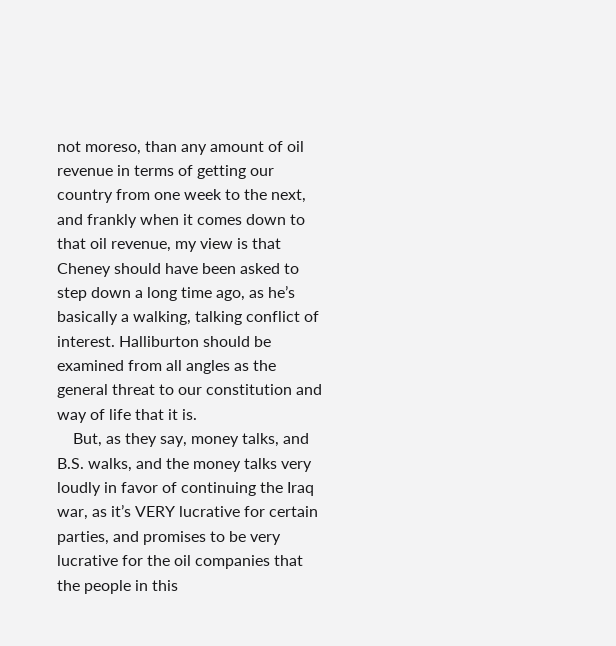not moreso, than any amount of oil revenue in terms of getting our country from one week to the next, and frankly when it comes down to that oil revenue, my view is that Cheney should have been asked to step down a long time ago, as he’s basically a walking, talking conflict of interest. Halliburton should be examined from all angles as the general threat to our constitution and way of life that it is.
    But, as they say, money talks, and B.S. walks, and the money talks very loudly in favor of continuing the Iraq war, as it’s VERY lucrative for certain parties, and promises to be very lucrative for the oil companies that the people in this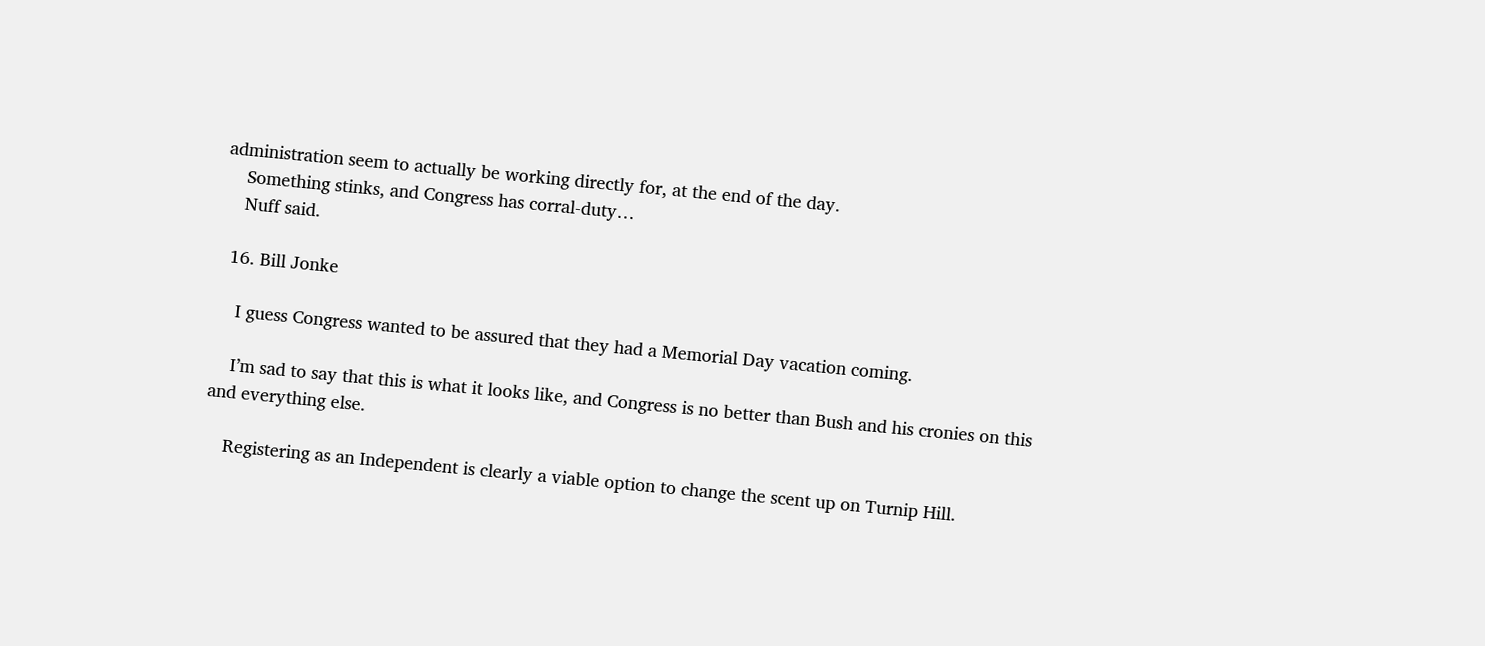administration seem to actually be working directly for, at the end of the day.
    Something stinks, and Congress has corral-duty…
    Nuff said.

  16. Bill Jonke

    I guess Congress wanted to be assured that they had a Memorial Day vacation coming.

    I’m sad to say that this is what it looks like, and Congress is no better than Bush and his cronies on this and everything else.

    Registering as an Independent is clearly a viable option to change the scent up on Turnip Hill.